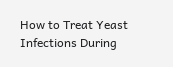How to Treat Yeast Infections During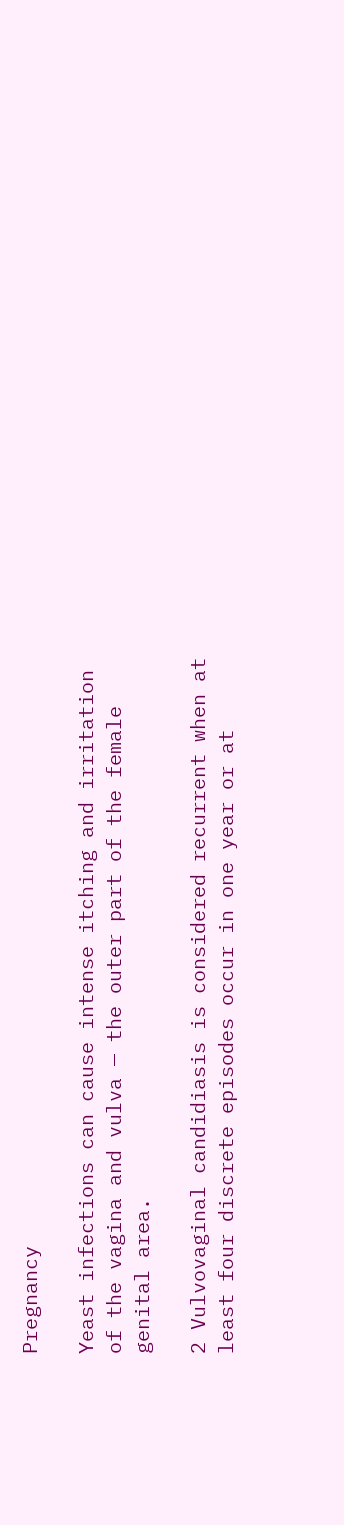Pregnancy

Yeast infections can cause intense itching and irritation of the vagina and vulva — the outer part of the female genital area.

2 Vulvovaginal candidiasis is considered recurrent when at least four discrete episodes occur in one year or at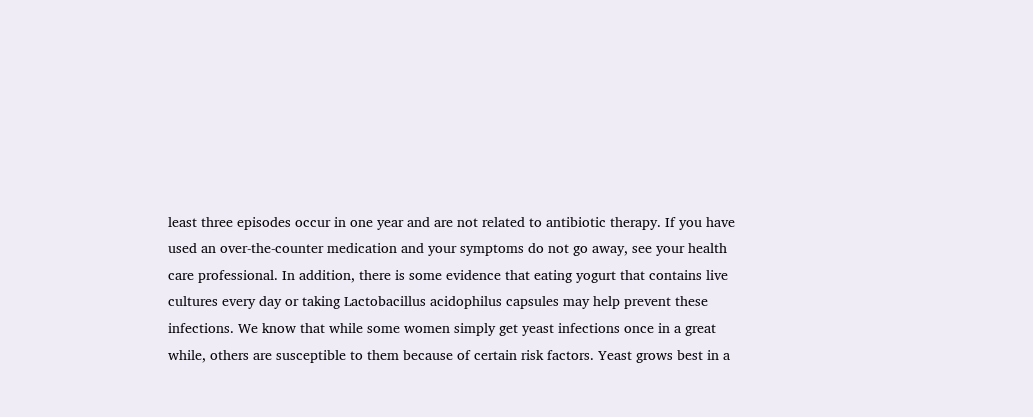least three episodes occur in one year and are not related to antibiotic therapy. If you have used an over-the-counter medication and your symptoms do not go away, see your health care professional. In addition, there is some evidence that eating yogurt that contains live cultures every day or taking Lactobacillus acidophilus capsules may help prevent these infections. We know that while some women simply get yeast infections once in a great while, others are susceptible to them because of certain risk factors. Yeast grows best in a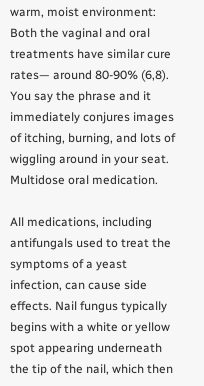warm, moist environment: Both the vaginal and oral treatments have similar cure rates— around 80-90% (6,8). You say the phrase and it immediately conjures images of itching, burning, and lots of wiggling around in your seat. Multidose oral medication.

All medications, including antifungals used to treat the symptoms of a yeast infection, can cause side effects. Nail fungus typically begins with a white or yellow spot appearing underneath the tip of the nail, which then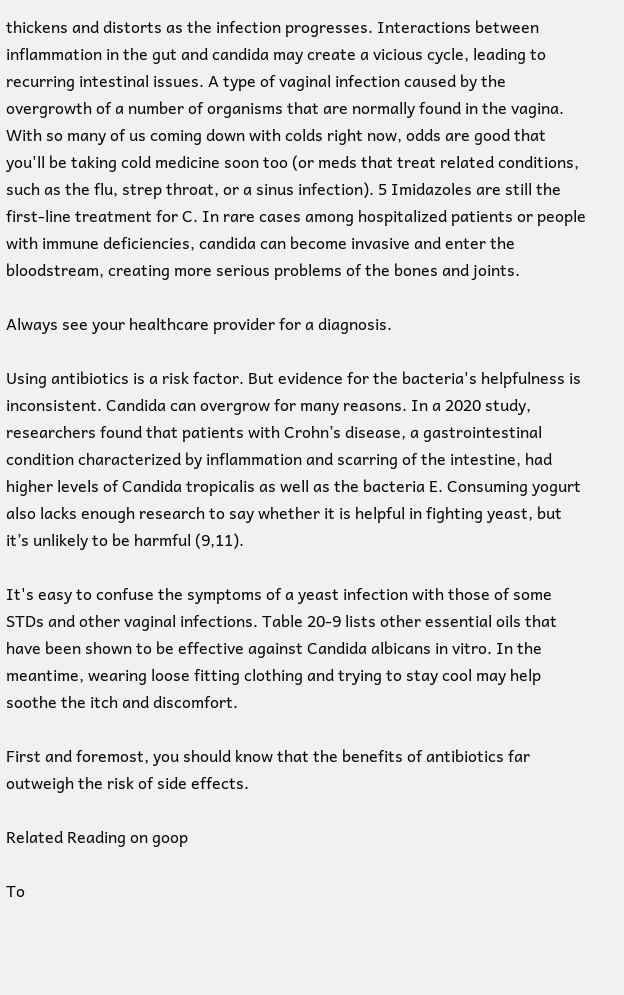thickens and distorts as the infection progresses. Interactions between inflammation in the gut and candida may create a vicious cycle, leading to recurring intestinal issues. A type of vaginal infection caused by the overgrowth of a number of organisms that are normally found in the vagina. With so many of us coming down with colds right now, odds are good that you'll be taking cold medicine soon too (or meds that treat related conditions, such as the flu, strep throat, or a sinus infection). 5 Imidazoles are still the first-line treatment for C. In rare cases among hospitalized patients or people with immune deficiencies, candida can become invasive and enter the bloodstream, creating more serious problems of the bones and joints.

Always see your healthcare provider for a diagnosis.

Using antibiotics is a risk factor. But evidence for the bacteria's helpfulness is inconsistent. Candida can overgrow for many reasons. In a 2020 study, researchers found that patients with Crohn’s disease, a gastrointestinal condition characterized by inflammation and scarring of the intestine, had higher levels of Candida tropicalis as well as the bacteria E. Consuming yogurt also lacks enough research to say whether it is helpful in fighting yeast, but it’s unlikely to be harmful (9,11).

It's easy to confuse the symptoms of a yeast infection with those of some STDs and other vaginal infections. Table 20-9 lists other essential oils that have been shown to be effective against Candida albicans in vitro. In the meantime, wearing loose fitting clothing and trying to stay cool may help soothe the itch and discomfort.

First and foremost, you should know that the benefits of antibiotics far outweigh the risk of side effects.

Related Reading on goop

To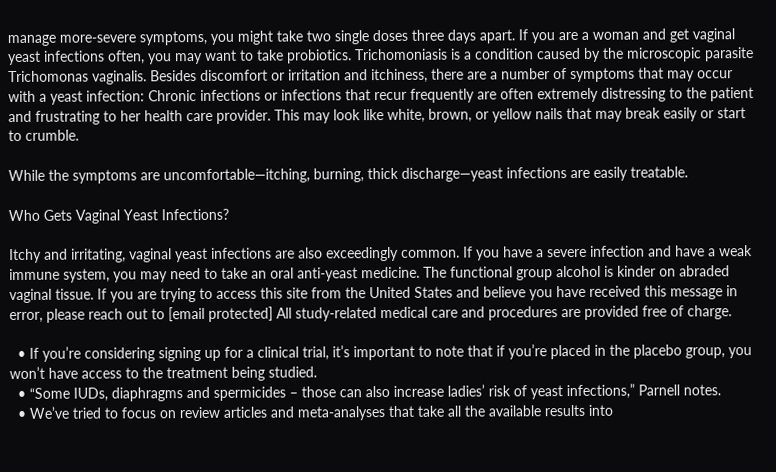manage more-severe symptoms, you might take two single doses three days apart. If you are a woman and get vaginal yeast infections often, you may want to take probiotics. Trichomoniasis is a condition caused by the microscopic parasite Trichomonas vaginalis. Besides discomfort or irritation and itchiness, there are a number of symptoms that may occur with a yeast infection: Chronic infections or infections that recur frequently are often extremely distressing to the patient and frustrating to her health care provider. This may look like white, brown, or yellow nails that may break easily or start to crumble.

While the symptoms are uncomfortable—itching, burning, thick discharge—yeast infections are easily treatable.

Who Gets Vaginal Yeast Infections?

Itchy and irritating, vaginal yeast infections are also exceedingly common. If you have a severe infection and have a weak immune system, you may need to take an oral anti-yeast medicine. The functional group alcohol is kinder on abraded vaginal tissue. If you are trying to access this site from the United States and believe you have received this message in error, please reach out to [email protected] All study-related medical care and procedures are provided free of charge.

  • If you’re considering signing up for a clinical trial, it’s important to note that if you’re placed in the placebo group, you won’t have access to the treatment being studied.
  • “Some IUDs, diaphragms and spermicides – those can also increase ladies’ risk of yeast infections,” Parnell notes.
  • We’ve tried to focus on review articles and meta-analyses that take all the available results into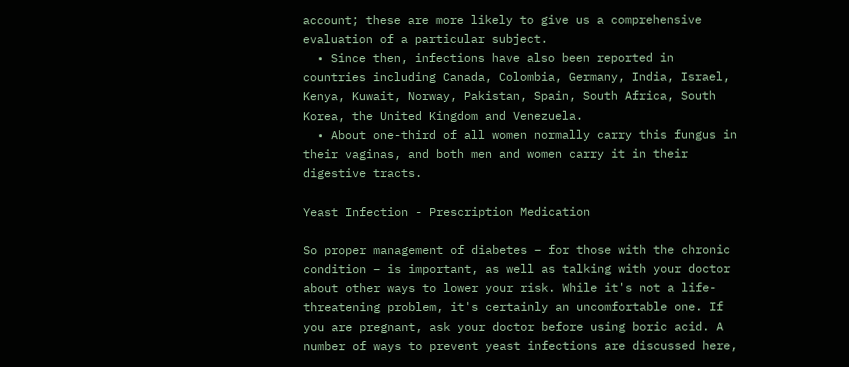account; these are more likely to give us a comprehensive evaluation of a particular subject.
  • Since then, infections have also been reported in countries including Canada, Colombia, Germany, India, Israel, Kenya, Kuwait, Norway, Pakistan, Spain, South Africa, South Korea, the United Kingdom and Venezuela.
  • About one-third of all women normally carry this fungus in their vaginas, and both men and women carry it in their digestive tracts.

Yeast Infection - Prescription Medication

So proper management of diabetes – for those with the chronic condition – is important, as well as talking with your doctor about other ways to lower your risk. While it's not a life-threatening problem, it's certainly an uncomfortable one. If you are pregnant, ask your doctor before using boric acid. A number of ways to prevent yeast infections are discussed here,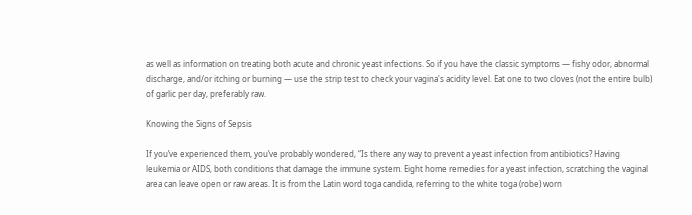as well as information on treating both acute and chronic yeast infections. So if you have the classic symptoms — fishy odor, abnormal discharge, and/or itching or burning — use the strip test to check your vagina's acidity level. Eat one to two cloves (not the entire bulb) of garlic per day, preferably raw.

Knowing the Signs of Sepsis

If you’ve experienced them, you’ve probably wondered, “Is there any way to prevent a yeast infection from antibiotics? Having leukemia or AIDS, both conditions that damage the immune system. Eight home remedies for a yeast infection, scratching the vaginal area can leave open or raw areas. It is from the Latin word toga candida, referring to the white toga (robe) worn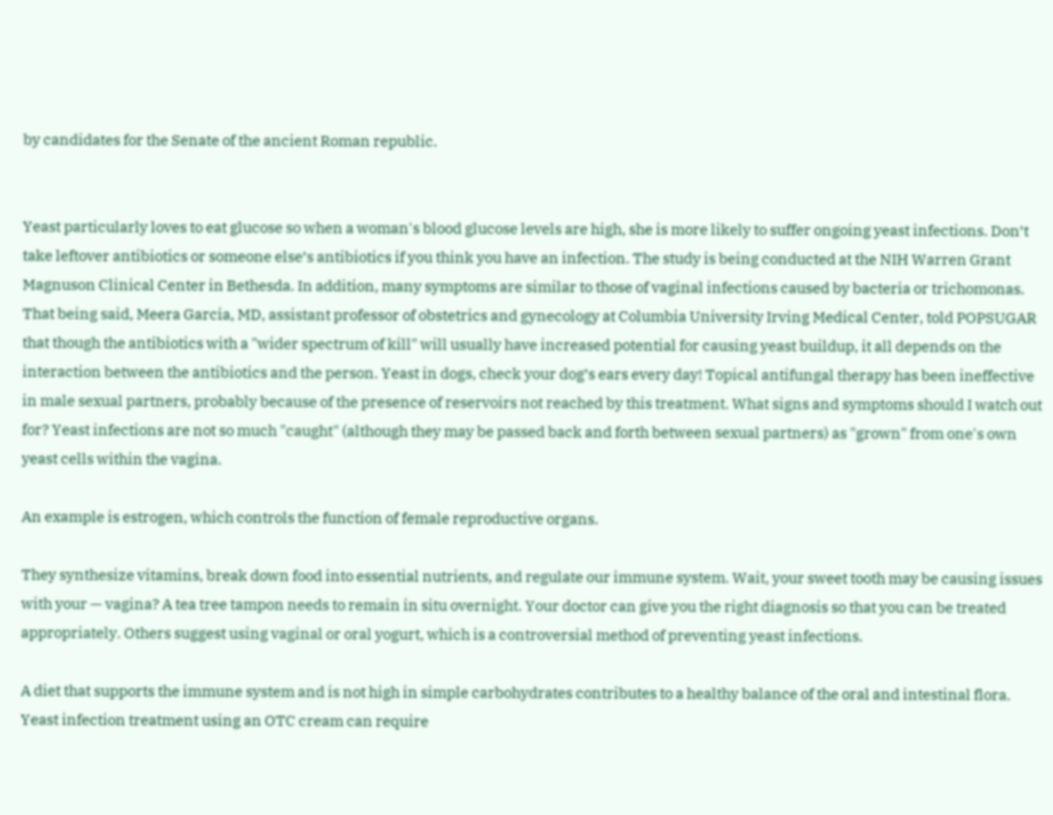by candidates for the Senate of the ancient Roman republic.


Yeast particularly loves to eat glucose so when a woman's blood glucose levels are high, she is more likely to suffer ongoing yeast infections. Don’t take leftover antibiotics or someone else’s antibiotics if you think you have an infection. The study is being conducted at the NIH Warren Grant Magnuson Clinical Center in Bethesda. In addition, many symptoms are similar to those of vaginal infections caused by bacteria or trichomonas. That being said, Meera Garcia, MD, assistant professor of obstetrics and gynecology at Columbia University Irving Medical Center, told POPSUGAR that though the antibiotics with a "wider spectrum of kill" will usually have increased potential for causing yeast buildup, it all depends on the interaction between the antibiotics and the person. Yeast in dogs, check your dog’s ears every day! Topical antifungal therapy has been ineffective in male sexual partners, probably because of the presence of reservoirs not reached by this treatment. What signs and symptoms should I watch out for? Yeast infections are not so much "caught" (although they may be passed back and forth between sexual partners) as "grown" from one's own yeast cells within the vagina.

An example is estrogen, which controls the function of female reproductive organs.

They synthesize vitamins, break down food into essential nutrients, and regulate our immune system. Wait, your sweet tooth may be causing issues with your — vagina? A tea tree tampon needs to remain in situ overnight. Your doctor can give you the right diagnosis so that you can be treated appropriately. Others suggest using vaginal or oral yogurt, which is a controversial method of preventing yeast infections.

A diet that supports the immune system and is not high in simple carbohydrates contributes to a healthy balance of the oral and intestinal flora. Yeast infection treatment using an OTC cream can require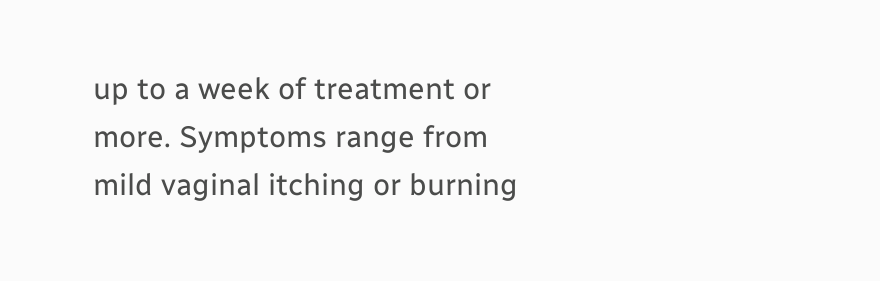up to a week of treatment or more. Symptoms range from mild vaginal itching or burning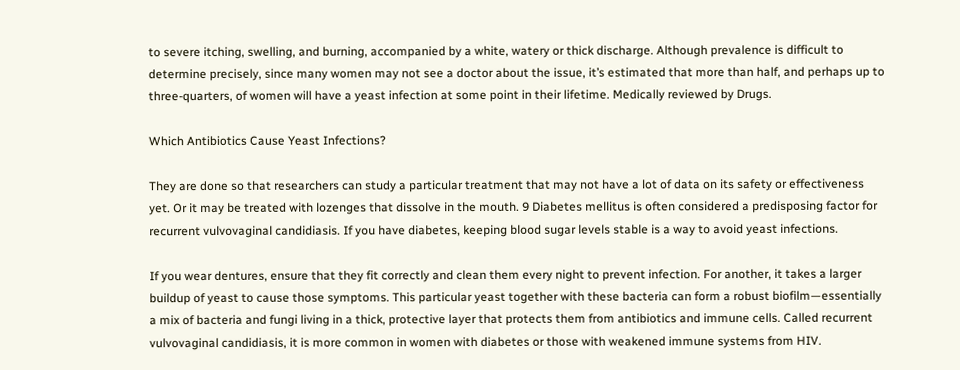to severe itching, swelling, and burning, accompanied by a white, watery or thick discharge. Although prevalence is difficult to determine precisely, since many women may not see a doctor about the issue, it’s estimated that more than half, and perhaps up to three-quarters, of women will have a yeast infection at some point in their lifetime. Medically reviewed by Drugs.

Which Antibiotics Cause Yeast Infections?

They are done so that researchers can study a particular treatment that may not have a lot of data on its safety or effectiveness yet. Or it may be treated with lozenges that dissolve in the mouth. 9 Diabetes mellitus is often considered a predisposing factor for recurrent vulvovaginal candidiasis. If you have diabetes, keeping blood sugar levels stable is a way to avoid yeast infections.

If you wear dentures, ensure that they fit correctly and clean them every night to prevent infection. For another, it takes a larger buildup of yeast to cause those symptoms. This particular yeast together with these bacteria can form a robust biofilm—essentially a mix of bacteria and fungi living in a thick, protective layer that protects them from antibiotics and immune cells. Called recurrent vulvovaginal candidiasis, it is more common in women with diabetes or those with weakened immune systems from HIV.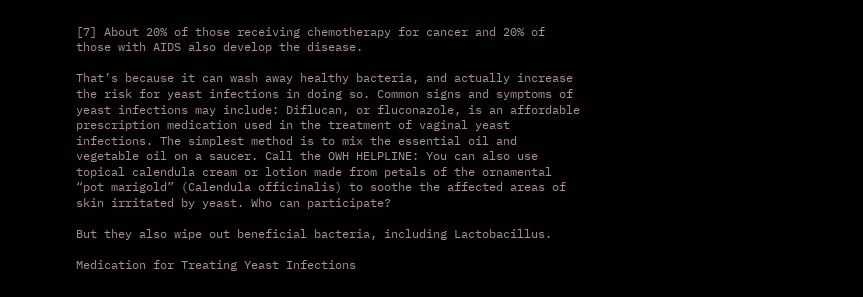[7] About 20% of those receiving chemotherapy for cancer and 20% of those with AIDS also develop the disease.

That’s because it can wash away healthy bacteria, and actually increase the risk for yeast infections in doing so. Common signs and symptoms of yeast infections may include: Diflucan, or fluconazole, is an affordable prescription medication used in the treatment of vaginal yeast infections. The simplest method is to mix the essential oil and vegetable oil on a saucer. Call the OWH HELPLINE: You can also use topical calendula cream or lotion made from petals of the ornamental “pot marigold” (Calendula officinalis) to soothe the affected areas of skin irritated by yeast. Who can participate?

But they also wipe out beneficial bacteria, including Lactobacillus.

Medication for Treating Yeast Infections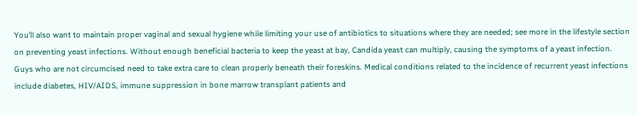You’ll also want to maintain proper vaginal and sexual hygiene while limiting your use of antibiotics to situations where they are needed; see more in the lifestyle section on preventing yeast infections. Without enough beneficial bacteria to keep the yeast at bay, Candida yeast can multiply, causing the symptoms of a yeast infection. Guys who are not circumcised need to take extra care to clean properly beneath their foreskins. Medical conditions related to the incidence of recurrent yeast infections include diabetes, HIV/AIDS, immune suppression in bone marrow transplant patients and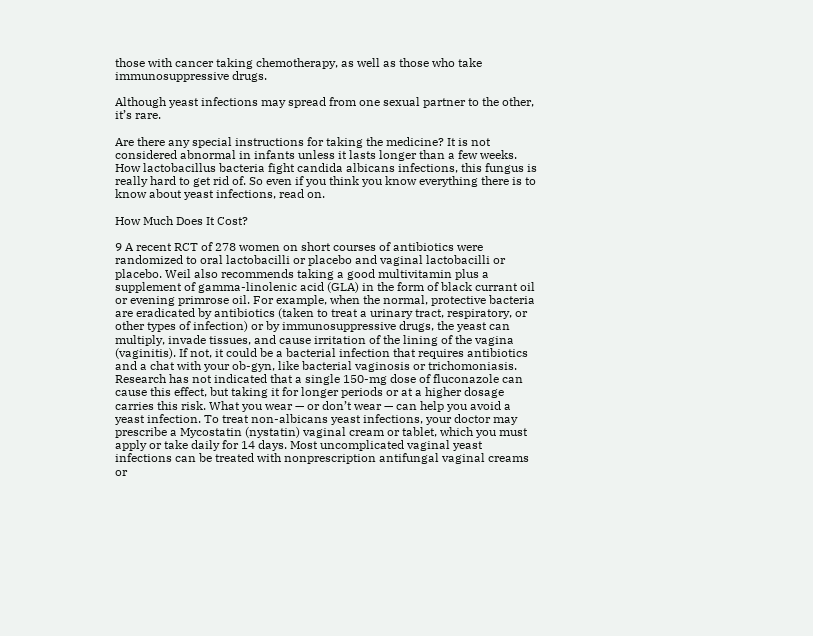those with cancer taking chemotherapy, as well as those who take immunosuppressive drugs.

Although yeast infections may spread from one sexual partner to the other, it’s rare.

Are there any special instructions for taking the medicine? It is not considered abnormal in infants unless it lasts longer than a few weeks. How lactobacillus bacteria fight candida albicans infections, this fungus is really hard to get rid of. So even if you think you know everything there is to know about yeast infections, read on.

How Much Does It Cost?

9 A recent RCT of 278 women on short courses of antibiotics were randomized to oral lactobacilli or placebo and vaginal lactobacilli or placebo. Weil also recommends taking a good multivitamin plus a supplement of gamma-linolenic acid (GLA) in the form of black currant oil or evening primrose oil. For example, when the normal, protective bacteria are eradicated by antibiotics (taken to treat a urinary tract, respiratory, or other types of infection) or by immunosuppressive drugs, the yeast can multiply, invade tissues, and cause irritation of the lining of the vagina (vaginitis). If not, it could be a bacterial infection that requires antibiotics and a chat with your ob-gyn, like bacterial vaginosis or trichomoniasis. Research has not indicated that a single 150-mg dose of fluconazole can cause this effect, but taking it for longer periods or at a higher dosage carries this risk. What you wear — or don’t wear — can help you avoid a yeast infection. To treat non-albicans yeast infections, your doctor may prescribe a Mycostatin (nystatin) vaginal cream or tablet, which you must apply or take daily for 14 days. Most uncomplicated vaginal yeast infections can be treated with nonprescription antifungal vaginal creams or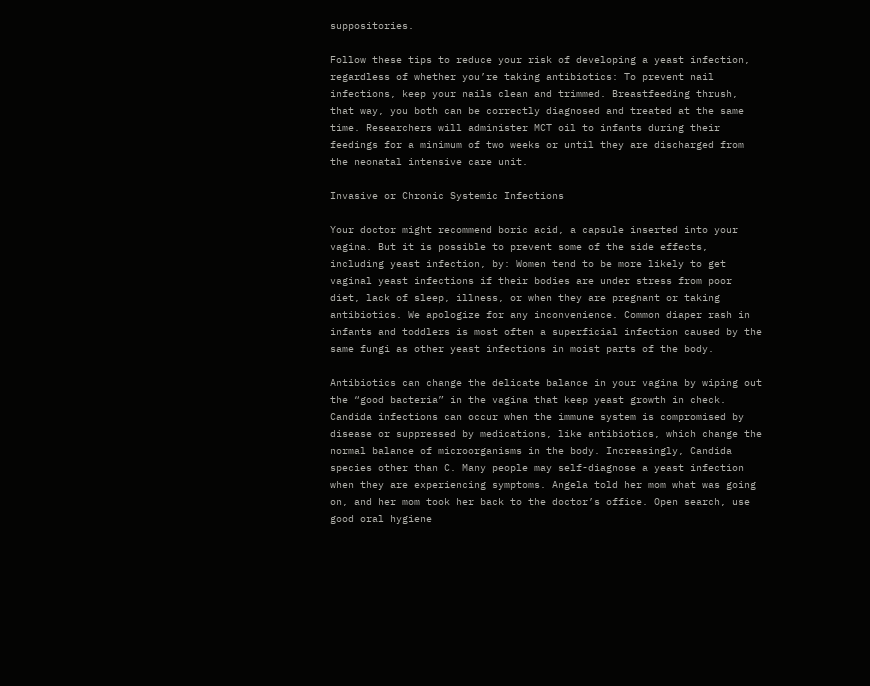suppositories.

Follow these tips to reduce your risk of developing a yeast infection, regardless of whether you’re taking antibiotics: To prevent nail infections, keep your nails clean and trimmed. Breastfeeding thrush, that way, you both can be correctly diagnosed and treated at the same time. Researchers will administer MCT oil to infants during their feedings for a minimum of two weeks or until they are discharged from the neonatal intensive care unit.

Invasive or Chronic Systemic Infections

Your doctor might recommend boric acid, a capsule inserted into your vagina. But it is possible to prevent some of the side effects, including yeast infection, by: Women tend to be more likely to get vaginal yeast infections if their bodies are under stress from poor diet, lack of sleep, illness, or when they are pregnant or taking antibiotics. We apologize for any inconvenience. Common diaper rash in infants and toddlers is most often a superficial infection caused by the same fungi as other yeast infections in moist parts of the body.

Antibiotics can change the delicate balance in your vagina by wiping out the “good bacteria” in the vagina that keep yeast growth in check. Candida infections can occur when the immune system is compromised by disease or suppressed by medications, like antibiotics, which change the normal balance of microorganisms in the body. Increasingly, Candida species other than C. Many people may self-diagnose a yeast infection when they are experiencing symptoms. Angela told her mom what was going on, and her mom took her back to the doctor’s office. Open search, use good oral hygiene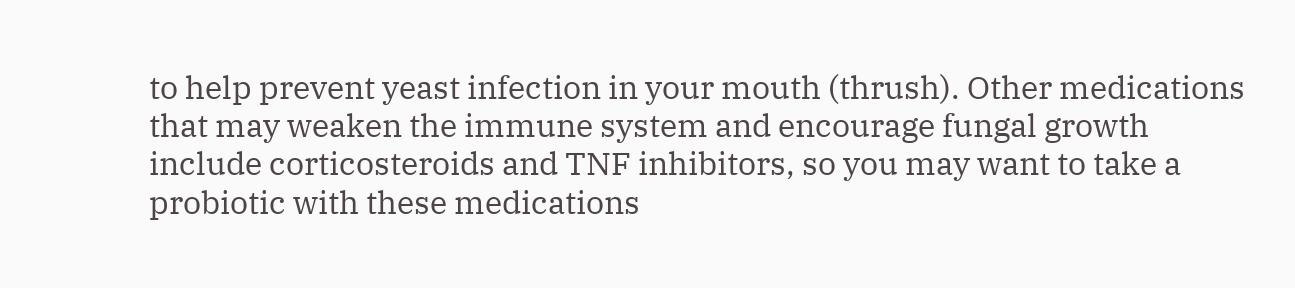to help prevent yeast infection in your mouth (thrush). Other medications that may weaken the immune system and encourage fungal growth include corticosteroids and TNF inhibitors, so you may want to take a probiotic with these medications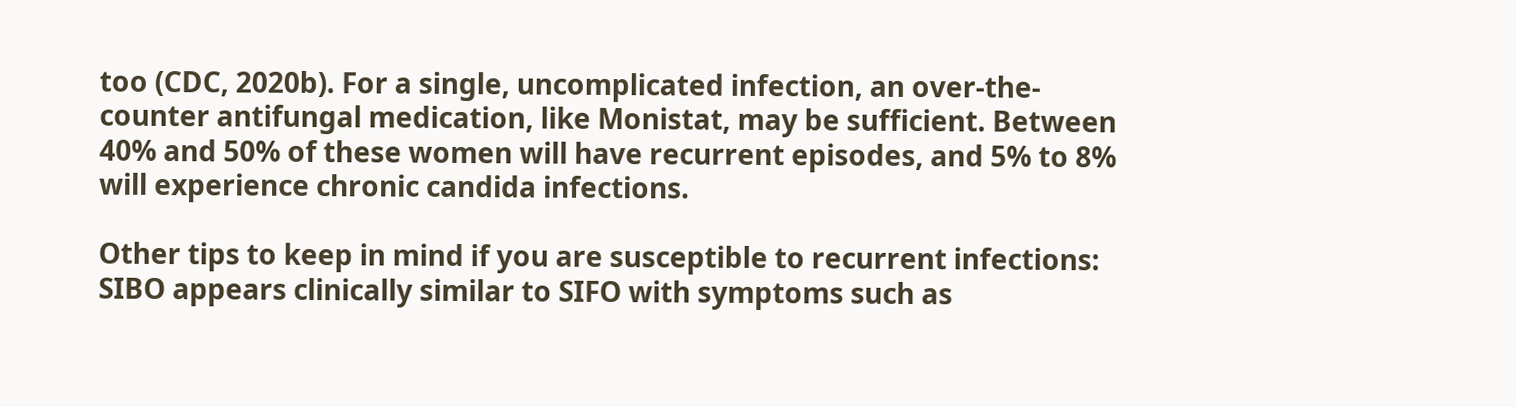too (CDC, 2020b). For a single, uncomplicated infection, an over-the-counter antifungal medication, like Monistat, may be sufficient. Between 40% and 50% of these women will have recurrent episodes, and 5% to 8% will experience chronic candida infections.

Other tips to keep in mind if you are susceptible to recurrent infections: SIBO appears clinically similar to SIFO with symptoms such as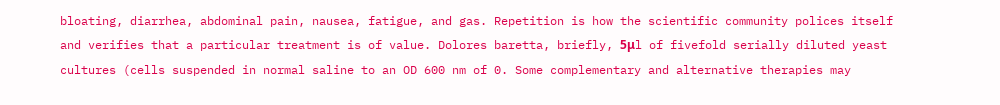bloating, diarrhea, abdominal pain, nausea, fatigue, and gas. Repetition is how the scientific community polices itself and verifies that a particular treatment is of value. Dolores baretta, briefly, 5μl of fivefold serially diluted yeast cultures (cells suspended in normal saline to an OD 600 nm of 0. Some complementary and alternative therapies may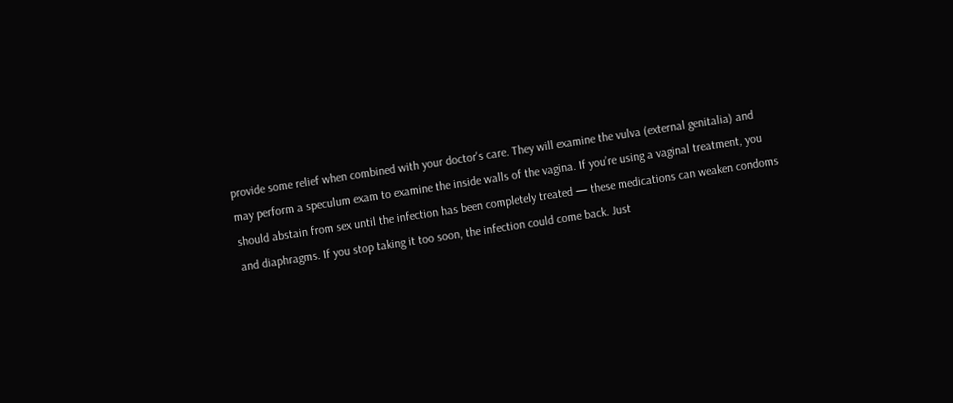provide some relief when combined with your doctor's care. They will examine the vulva (external genitalia) and may perform a speculum exam to examine the inside walls of the vagina. If you’re using a vaginal treatment, you should abstain from sex until the infection has been completely treated — these medications can weaken condoms and diaphragms. If you stop taking it too soon, the infection could come back. Just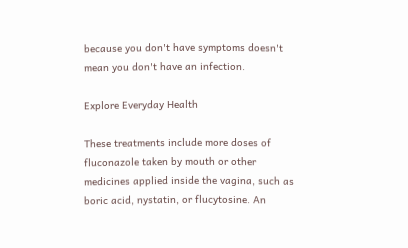because you don't have symptoms doesn't mean you don't have an infection.

Explore Everyday Health

These treatments include more doses of fluconazole taken by mouth or other medicines applied inside the vagina, such as boric acid, nystatin, or flucytosine. An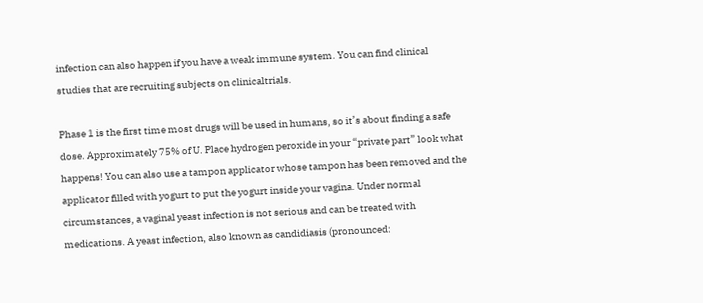infection can also happen if you have a weak immune system. You can find clinical studies that are recruiting subjects on clinicaltrials.

Phase 1 is the first time most drugs will be used in humans, so it’s about finding a safe dose. Approximately 75% of U. Place hydrogen peroxide in your “private part” look what happens! You can also use a tampon applicator whose tampon has been removed and the applicator filled with yogurt to put the yogurt inside your vagina. Under normal circumstances, a vaginal yeast infection is not serious and can be treated with medications. A yeast infection, also known as candidiasis (pronounced: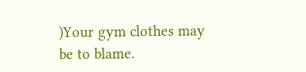)Your gym clothes may be to blame.